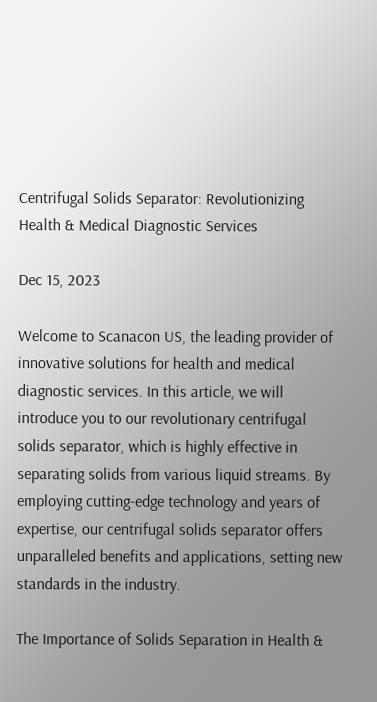Centrifugal Solids Separator: Revolutionizing Health & Medical Diagnostic Services

Dec 15, 2023

Welcome to Scanacon US, the leading provider of innovative solutions for health and medical diagnostic services. In this article, we will introduce you to our revolutionary centrifugal solids separator, which is highly effective in separating solids from various liquid streams. By employing cutting-edge technology and years of expertise, our centrifugal solids separator offers unparalleled benefits and applications, setting new standards in the industry.

The Importance of Solids Separation in Health &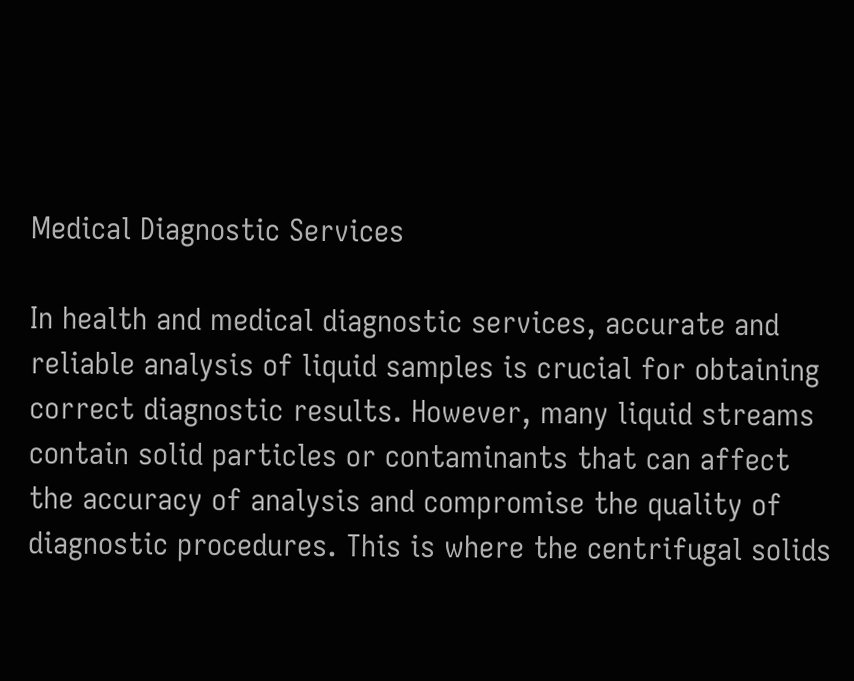Medical Diagnostic Services

In health and medical diagnostic services, accurate and reliable analysis of liquid samples is crucial for obtaining correct diagnostic results. However, many liquid streams contain solid particles or contaminants that can affect the accuracy of analysis and compromise the quality of diagnostic procedures. This is where the centrifugal solids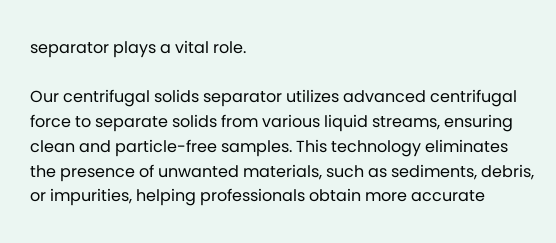separator plays a vital role.

Our centrifugal solids separator utilizes advanced centrifugal force to separate solids from various liquid streams, ensuring clean and particle-free samples. This technology eliminates the presence of unwanted materials, such as sediments, debris, or impurities, helping professionals obtain more accurate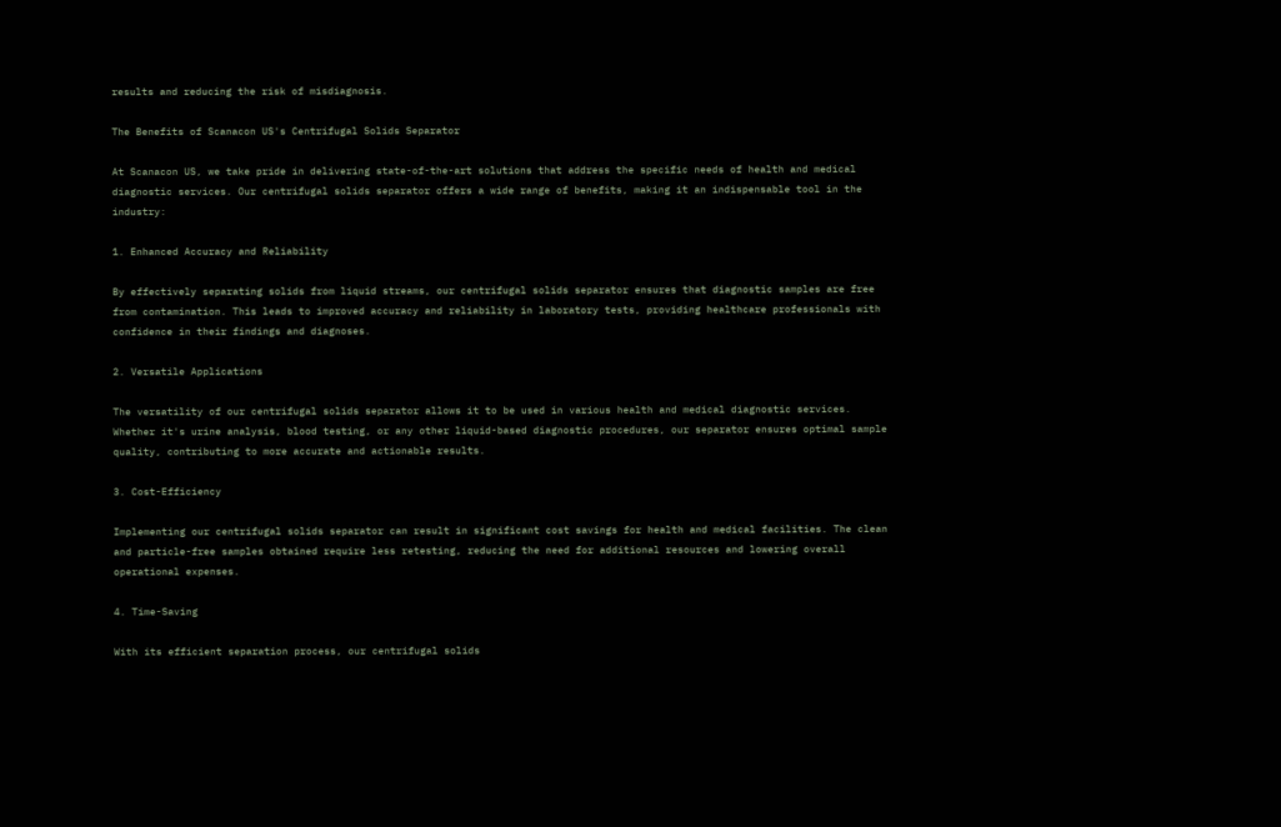results and reducing the risk of misdiagnosis.

The Benefits of Scanacon US's Centrifugal Solids Separator

At Scanacon US, we take pride in delivering state-of-the-art solutions that address the specific needs of health and medical diagnostic services. Our centrifugal solids separator offers a wide range of benefits, making it an indispensable tool in the industry:

1. Enhanced Accuracy and Reliability

By effectively separating solids from liquid streams, our centrifugal solids separator ensures that diagnostic samples are free from contamination. This leads to improved accuracy and reliability in laboratory tests, providing healthcare professionals with confidence in their findings and diagnoses.

2. Versatile Applications

The versatility of our centrifugal solids separator allows it to be used in various health and medical diagnostic services. Whether it's urine analysis, blood testing, or any other liquid-based diagnostic procedures, our separator ensures optimal sample quality, contributing to more accurate and actionable results.

3. Cost-Efficiency

Implementing our centrifugal solids separator can result in significant cost savings for health and medical facilities. The clean and particle-free samples obtained require less retesting, reducing the need for additional resources and lowering overall operational expenses.

4. Time-Saving

With its efficient separation process, our centrifugal solids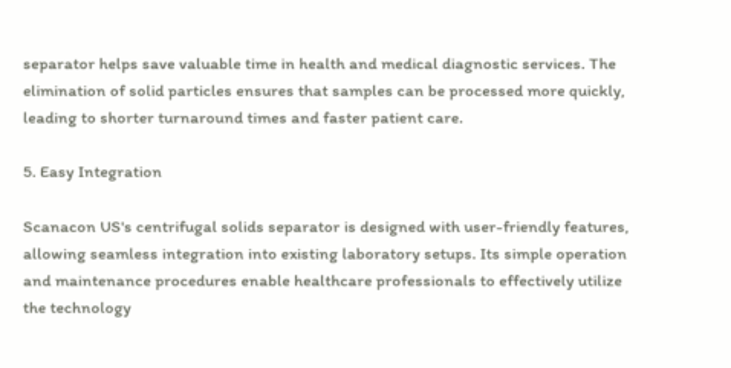separator helps save valuable time in health and medical diagnostic services. The elimination of solid particles ensures that samples can be processed more quickly, leading to shorter turnaround times and faster patient care.

5. Easy Integration

Scanacon US's centrifugal solids separator is designed with user-friendly features, allowing seamless integration into existing laboratory setups. Its simple operation and maintenance procedures enable healthcare professionals to effectively utilize the technology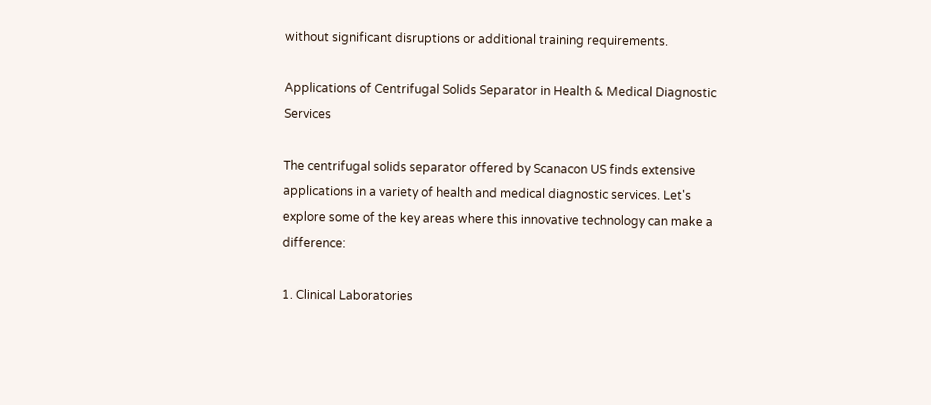without significant disruptions or additional training requirements.

Applications of Centrifugal Solids Separator in Health & Medical Diagnostic Services

The centrifugal solids separator offered by Scanacon US finds extensive applications in a variety of health and medical diagnostic services. Let's explore some of the key areas where this innovative technology can make a difference:

1. Clinical Laboratories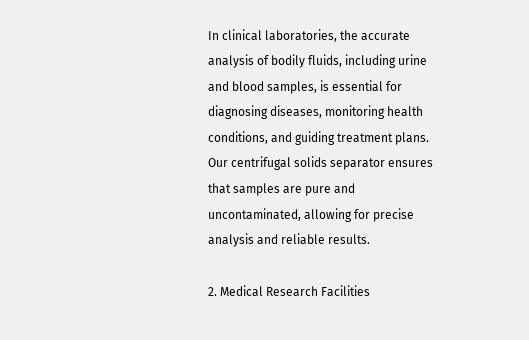In clinical laboratories, the accurate analysis of bodily fluids, including urine and blood samples, is essential for diagnosing diseases, monitoring health conditions, and guiding treatment plans. Our centrifugal solids separator ensures that samples are pure and uncontaminated, allowing for precise analysis and reliable results.

2. Medical Research Facilities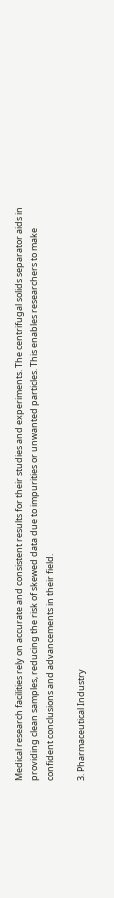Medical research facilities rely on accurate and consistent results for their studies and experiments. The centrifugal solids separator aids in providing clean samples, reducing the risk of skewed data due to impurities or unwanted particles. This enables researchers to make confident conclusions and advancements in their field.

3. Pharmaceutical Industry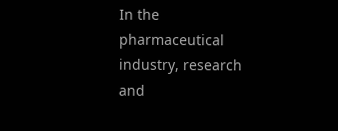In the pharmaceutical industry, research and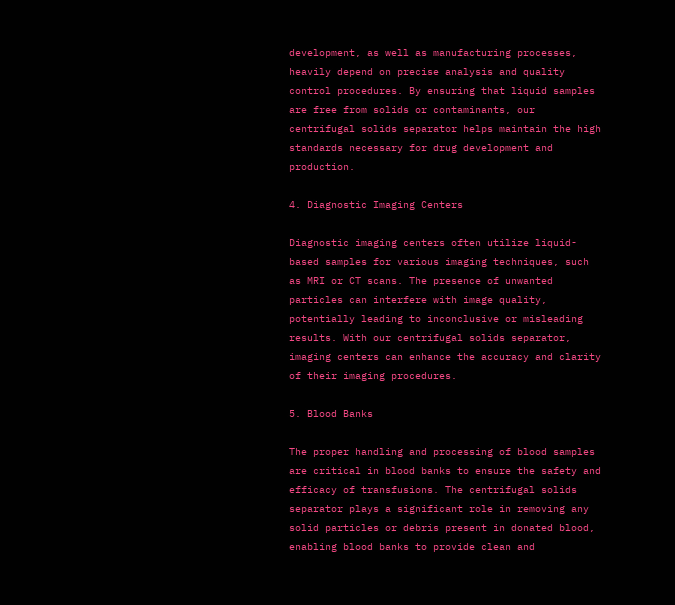development, as well as manufacturing processes, heavily depend on precise analysis and quality control procedures. By ensuring that liquid samples are free from solids or contaminants, our centrifugal solids separator helps maintain the high standards necessary for drug development and production.

4. Diagnostic Imaging Centers

Diagnostic imaging centers often utilize liquid-based samples for various imaging techniques, such as MRI or CT scans. The presence of unwanted particles can interfere with image quality, potentially leading to inconclusive or misleading results. With our centrifugal solids separator, imaging centers can enhance the accuracy and clarity of their imaging procedures.

5. Blood Banks

The proper handling and processing of blood samples are critical in blood banks to ensure the safety and efficacy of transfusions. The centrifugal solids separator plays a significant role in removing any solid particles or debris present in donated blood, enabling blood banks to provide clean and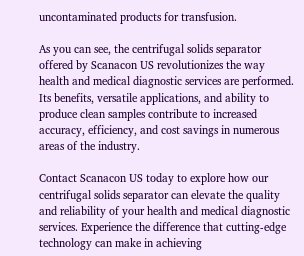uncontaminated products for transfusion.

As you can see, the centrifugal solids separator offered by Scanacon US revolutionizes the way health and medical diagnostic services are performed. Its benefits, versatile applications, and ability to produce clean samples contribute to increased accuracy, efficiency, and cost savings in numerous areas of the industry.

Contact Scanacon US today to explore how our centrifugal solids separator can elevate the quality and reliability of your health and medical diagnostic services. Experience the difference that cutting-edge technology can make in achieving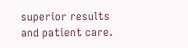superior results and patient care.